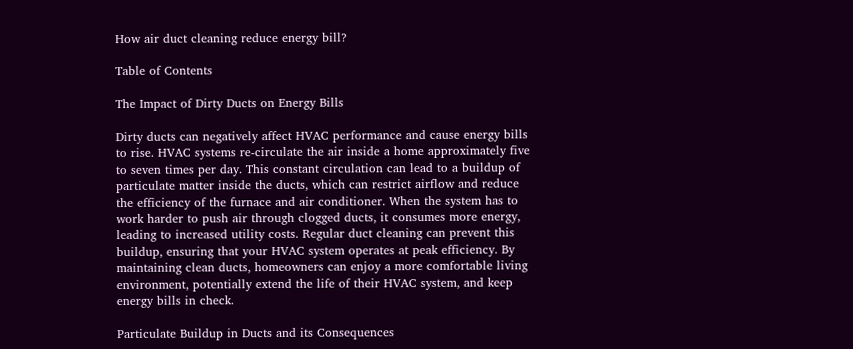How air duct cleaning reduce energy bill?

Table of Contents

The Impact of Dirty Ducts on Energy Bills

Dirty ducts can negatively affect HVAC performance and cause energy bills to rise. HVAC systems re-circulate the air inside a home approximately five to seven times per day. This constant circulation can lead to a buildup of particulate matter inside the ducts, which can restrict airflow and reduce the efficiency of the furnace and air conditioner. When the system has to work harder to push air through clogged ducts, it consumes more energy, leading to increased utility costs. Regular duct cleaning can prevent this buildup, ensuring that your HVAC system operates at peak efficiency. By maintaining clean ducts, homeowners can enjoy a more comfortable living environment, potentially extend the life of their HVAC system, and keep energy bills in check.

Particulate Buildup in Ducts and its Consequences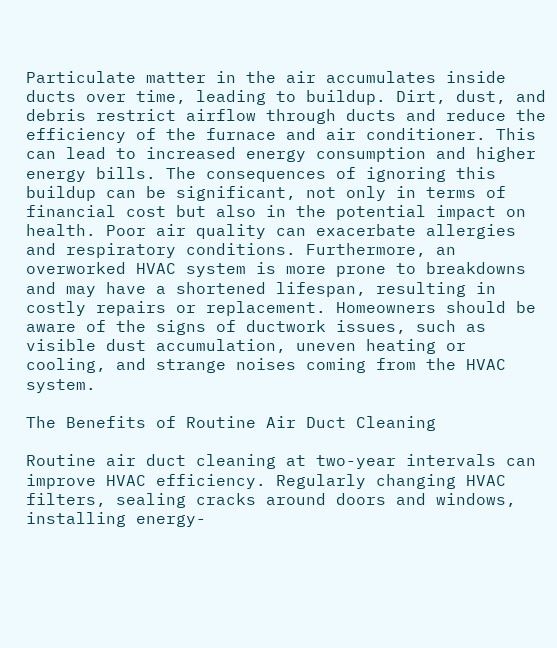Particulate matter in the air accumulates inside ducts over time, leading to buildup. Dirt, dust, and debris restrict airflow through ducts and reduce the efficiency of the furnace and air conditioner. This can lead to increased energy consumption and higher energy bills. The consequences of ignoring this buildup can be significant, not only in terms of financial cost but also in the potential impact on health. Poor air quality can exacerbate allergies and respiratory conditions. Furthermore, an overworked HVAC system is more prone to breakdowns and may have a shortened lifespan, resulting in costly repairs or replacement. Homeowners should be aware of the signs of ductwork issues, such as visible dust accumulation, uneven heating or cooling, and strange noises coming from the HVAC system.

The Benefits of Routine Air Duct Cleaning

Routine air duct cleaning at two-year intervals can improve HVAC efficiency. Regularly changing HVAC filters, sealing cracks around doors and windows, installing energy-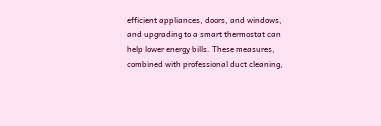efficient appliances, doors, and windows, and upgrading to a smart thermostat can help lower energy bills. These measures, combined with professional duct cleaning,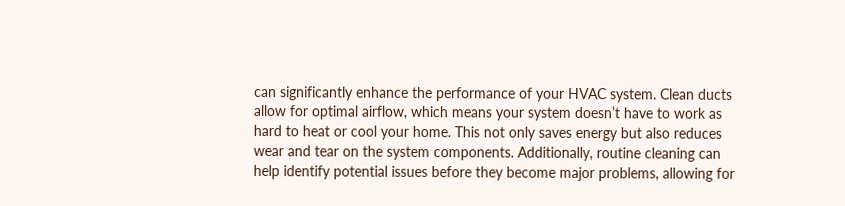can significantly enhance the performance of your HVAC system. Clean ducts allow for optimal airflow, which means your system doesn’t have to work as hard to heat or cool your home. This not only saves energy but also reduces wear and tear on the system components. Additionally, routine cleaning can help identify potential issues before they become major problems, allowing for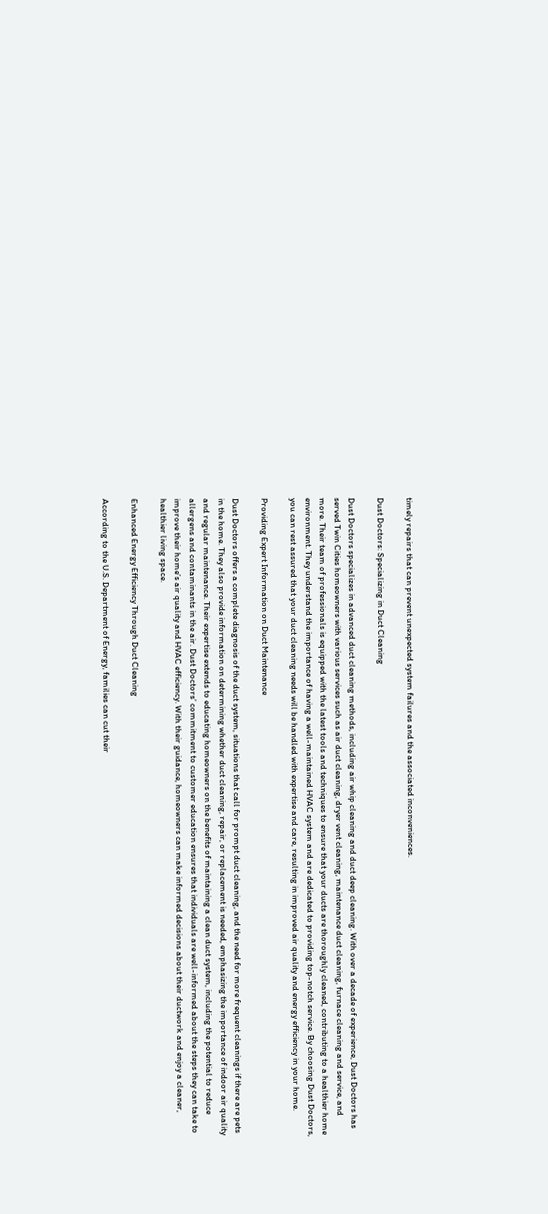timely repairs that can prevent unexpected system failures and the associated inconveniences.

Dust Doctors: Specializing in Duct Cleaning

Dust Doctors specializes in advanced duct cleaning methods, including air whip cleaning and duct deep cleaning. With over a decade of experience, Dust Doctors has served Twin Cities homeowners with various services such as air duct cleaning, dryer vent cleaning, maintenance duct cleaning, furnace cleaning and service, and more. Their team of professionals is equipped with the latest tools and techniques to ensure that your ducts are thoroughly cleaned, contributing to a healthier home environment. They understand the importance of having a well-maintained HVAC system and are dedicated to providing top-notch service. By choosing Dust Doctors, you can rest assured that your duct cleaning needs will be handled with expertise and care, resulting in improved air quality and energy efficiency in your home.

Providing Expert Information on Duct Maintenance

Dust Doctors offers a complete diagnosis of the duct system, situations that call for prompt duct cleaning, and the need for more frequent cleanings if there are pets in the home. They also provide information on determining whether duct cleaning, repair, or replacement is needed, emphasizing the importance of indoor air quality and regular maintenance. Their expertise extends to educating homeowners on the benefits of maintaining a clean duct system, including the potential to reduce allergens and contaminants in the air. Dust Doctors’ commitment to customer education ensures that individuals are well-informed about the steps they can take to improve their home’s air quality and HVAC efficiency. With their guidance, homeowners can make informed decisions about their ductwork and enjoy a cleaner, healthier living space.

Enhanced Energy Efficiency Through Duct Cleaning

According to the U.S. Department of Energy, families can cut their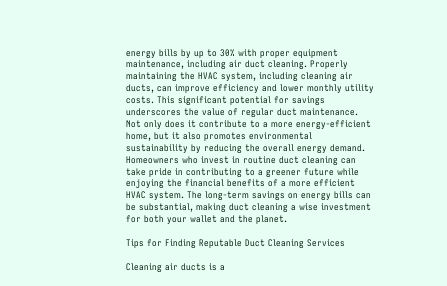energy bills by up to 30% with proper equipment maintenance, including air duct cleaning. Properly maintaining the HVAC system, including cleaning air ducts, can improve efficiency and lower monthly utility costs. This significant potential for savings underscores the value of regular duct maintenance. Not only does it contribute to a more energy-efficient home, but it also promotes environmental sustainability by reducing the overall energy demand. Homeowners who invest in routine duct cleaning can take pride in contributing to a greener future while enjoying the financial benefits of a more efficient HVAC system. The long-term savings on energy bills can be substantial, making duct cleaning a wise investment for both your wallet and the planet.

Tips for Finding Reputable Duct Cleaning Services

Cleaning air ducts is a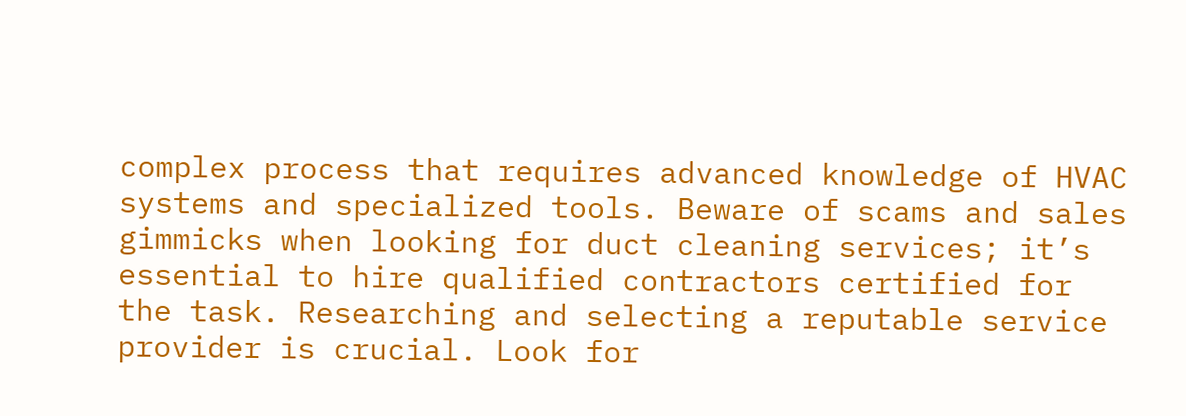complex process that requires advanced knowledge of HVAC systems and specialized tools. Beware of scams and sales gimmicks when looking for duct cleaning services; it’s essential to hire qualified contractors certified for the task. Researching and selecting a reputable service provider is crucial. Look for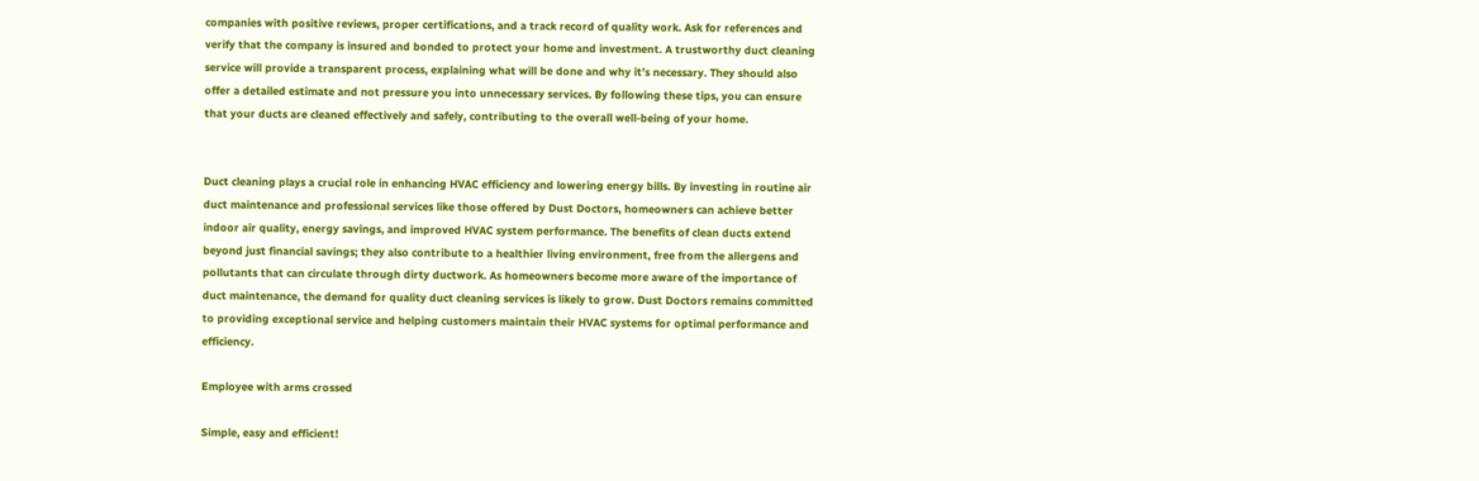companies with positive reviews, proper certifications, and a track record of quality work. Ask for references and verify that the company is insured and bonded to protect your home and investment. A trustworthy duct cleaning service will provide a transparent process, explaining what will be done and why it’s necessary. They should also offer a detailed estimate and not pressure you into unnecessary services. By following these tips, you can ensure that your ducts are cleaned effectively and safely, contributing to the overall well-being of your home.


Duct cleaning plays a crucial role in enhancing HVAC efficiency and lowering energy bills. By investing in routine air duct maintenance and professional services like those offered by Dust Doctors, homeowners can achieve better indoor air quality, energy savings, and improved HVAC system performance. The benefits of clean ducts extend beyond just financial savings; they also contribute to a healthier living environment, free from the allergens and pollutants that can circulate through dirty ductwork. As homeowners become more aware of the importance of duct maintenance, the demand for quality duct cleaning services is likely to grow. Dust Doctors remains committed to providing exceptional service and helping customers maintain their HVAC systems for optimal performance and efficiency.

Employee with arms crossed

Simple, easy and efficient!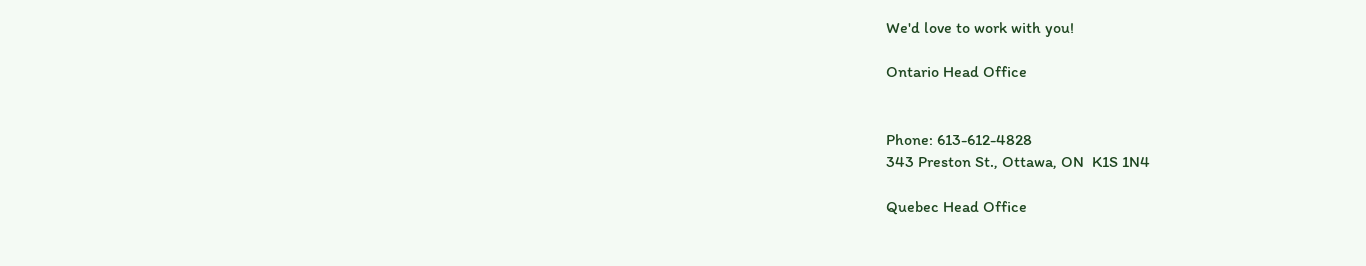We'd love to work with you!

Ontario Head Office


Phone: 613-612-4828
343 Preston St., Ottawa, ON  K1S 1N4

Quebec Head Office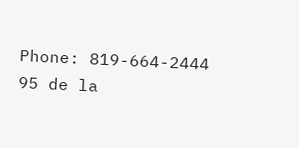Phone: 819-664-2444
95 de la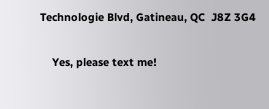Technologie Blvd, Gatineau, QC  J8Z 3G4


    Yes, please text me!